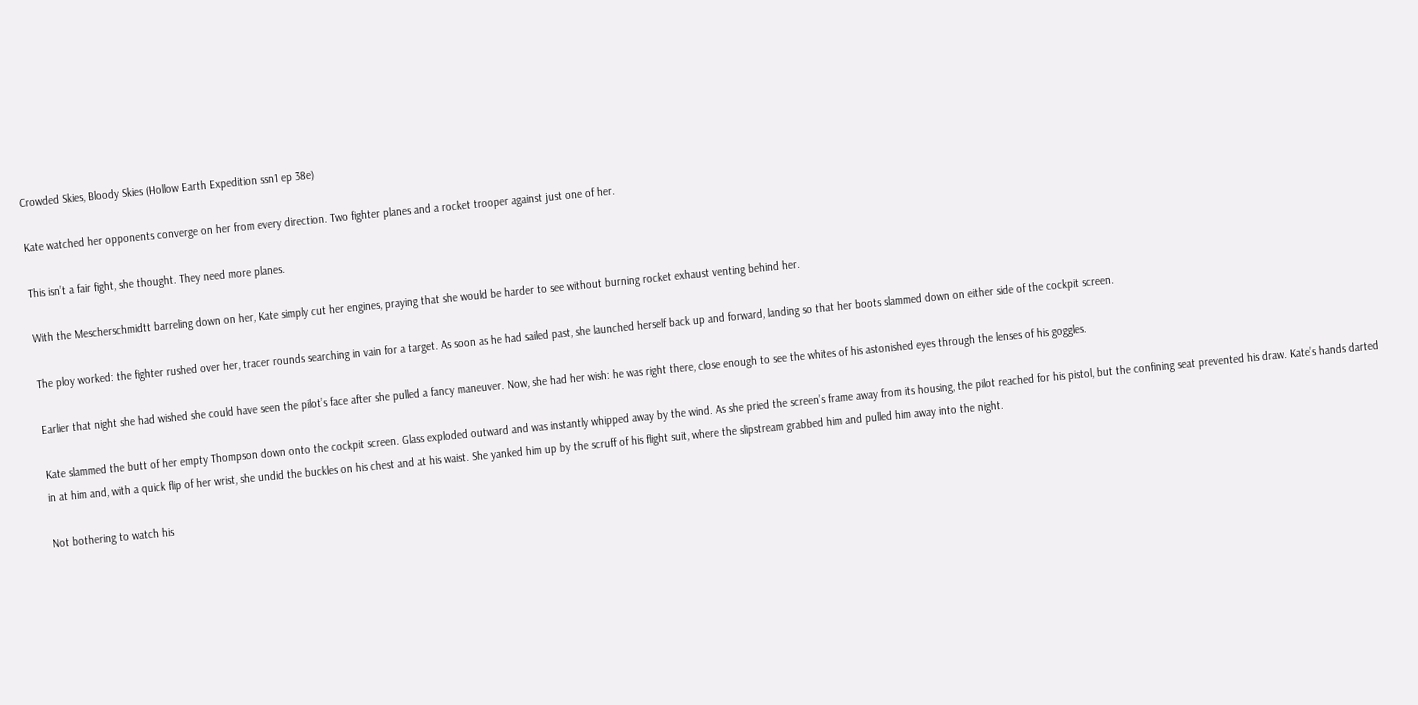Crowded Skies, Bloody Skies (Hollow Earth Expedition ssn1 ep 38e)

Kate watched her opponents converge on her from every direction. Two fighter planes and a rocket trooper against just one of her.

This isn’t a fair fight, she thought. They need more planes.

With the Mescherschmidtt barreling down on her, Kate simply cut her engines, praying that she would be harder to see without burning rocket exhaust venting behind her.

The ploy worked: the fighter rushed over her, tracer rounds searching in vain for a target. As soon as he had sailed past, she launched herself back up and forward, landing so that her boots slammed down on either side of the cockpit screen.

Earlier that night she had wished she could have seen the pilot’s face after she pulled a fancy maneuver. Now, she had her wish: he was right there, close enough to see the whites of his astonished eyes through the lenses of his goggles.

Kate slammed the butt of her empty Thompson down onto the cockpit screen. Glass exploded outward and was instantly whipped away by the wind. As she pried the screen’s frame away from its housing, the pilot reached for his pistol, but the confining seat prevented his draw. Kate’s hands darted in at him and, with a quick flip of her wrist, she undid the buckles on his chest and at his waist. She yanked him up by the scruff of his flight suit, where the slipstream grabbed him and pulled him away into the night.

Not bothering to watch his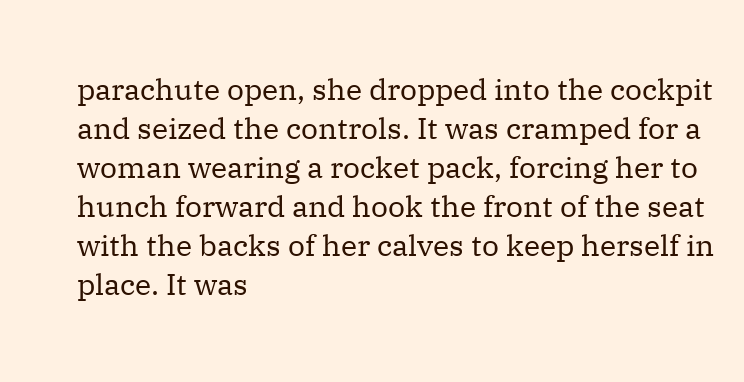parachute open, she dropped into the cockpit and seized the controls. It was cramped for a woman wearing a rocket pack, forcing her to hunch forward and hook the front of the seat with the backs of her calves to keep herself in place. It was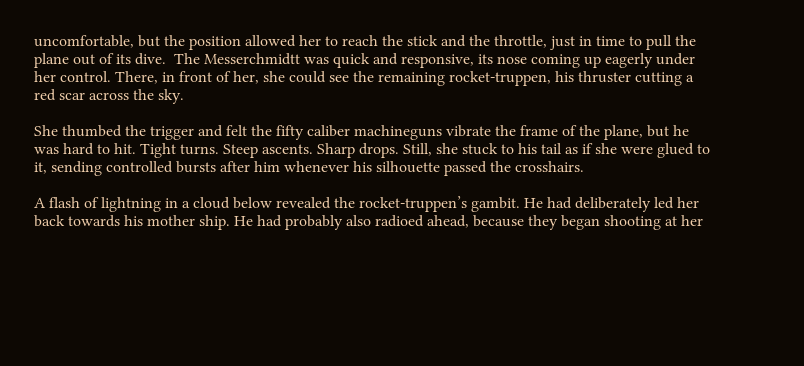uncomfortable, but the position allowed her to reach the stick and the throttle, just in time to pull the plane out of its dive.  The Messerchmidtt was quick and responsive, its nose coming up eagerly under her control. There, in front of her, she could see the remaining rocket-truppen, his thruster cutting a red scar across the sky.

She thumbed the trigger and felt the fifty caliber machineguns vibrate the frame of the plane, but he was hard to hit. Tight turns. Steep ascents. Sharp drops. Still, she stuck to his tail as if she were glued to it, sending controlled bursts after him whenever his silhouette passed the crosshairs.

A flash of lightning in a cloud below revealed the rocket-truppen’s gambit. He had deliberately led her back towards his mother ship. He had probably also radioed ahead, because they began shooting at her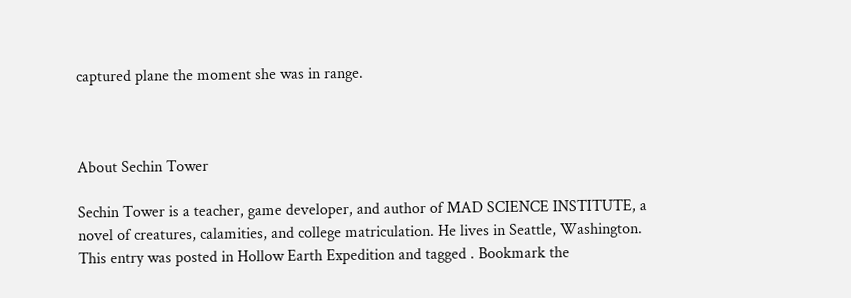captured plane the moment she was in range.



About Sechin Tower

Sechin Tower is a teacher, game developer, and author of MAD SCIENCE INSTITUTE, a novel of creatures, calamities, and college matriculation. He lives in Seattle, Washington.
This entry was posted in Hollow Earth Expedition and tagged . Bookmark the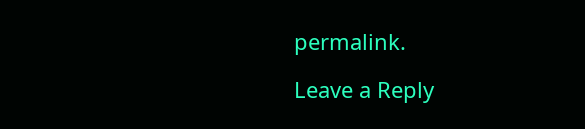permalink.

Leave a Reply